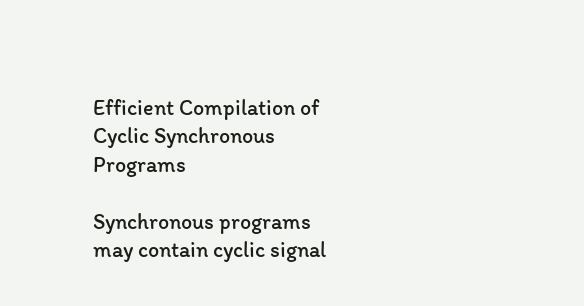Efficient Compilation of Cyclic Synchronous Programs

Synchronous programs may contain cyclic signal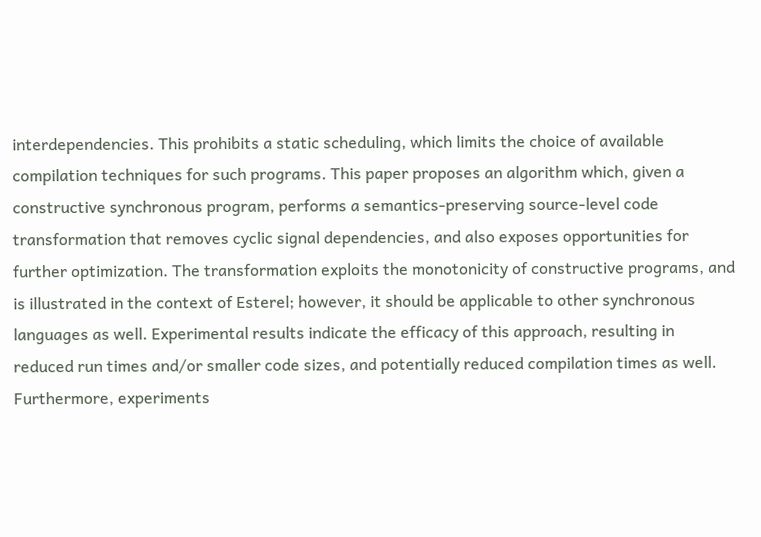interdependencies. This prohibits a static scheduling, which limits the choice of available compilation techniques for such programs. This paper proposes an algorithm which, given a constructive synchronous program, performs a semantics-preserving source-level code transformation that removes cyclic signal dependencies, and also exposes opportunities for further optimization. The transformation exploits the monotonicity of constructive programs, and is illustrated in the context of Esterel; however, it should be applicable to other synchronous languages as well. Experimental results indicate the efficacy of this approach, resulting in reduced run times and/or smaller code sizes, and potentially reduced compilation times as well. Furthermore, experiments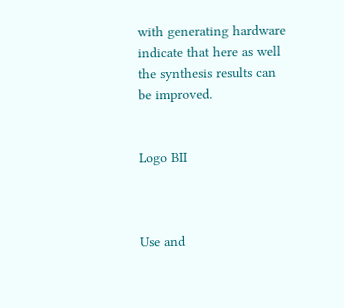with generating hardware indicate that here as well the synthesis results can be improved.


Logo BII



Use and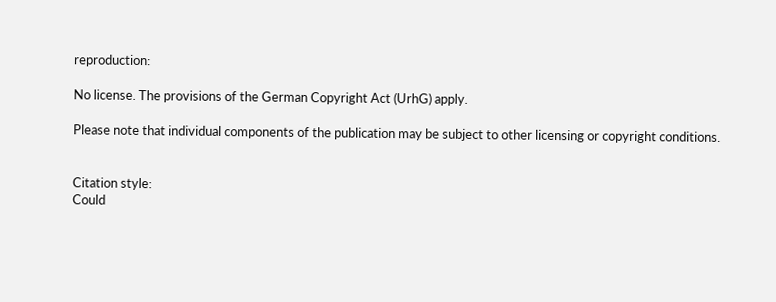reproduction:

No license. The provisions of the German Copyright Act (UrhG) apply.

Please note that individual components of the publication may be subject to other licensing or copyright conditions.


Citation style:
Could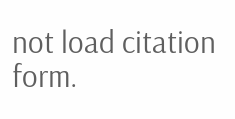not load citation form.